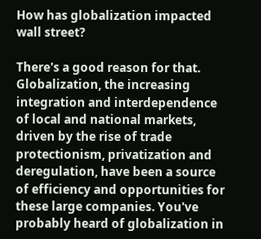How has globalization impacted wall street?

There's a good reason for that. Globalization, the increasing integration and interdependence of local and national markets, driven by the rise of trade protectionism, privatization and deregulation, have been a source of efficiency and opportunities for these large companies. You've probably heard of globalization in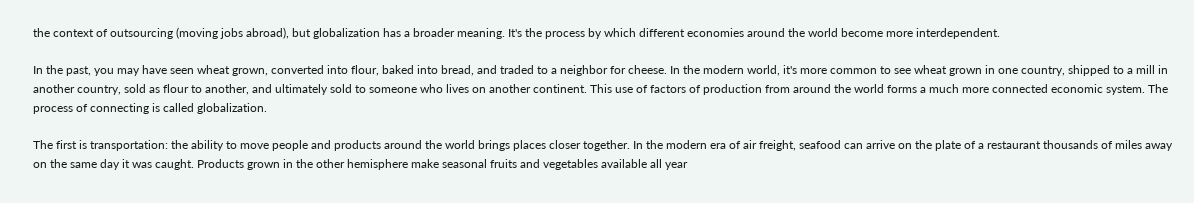the context of outsourcing (moving jobs abroad), but globalization has a broader meaning. It's the process by which different economies around the world become more interdependent.

In the past, you may have seen wheat grown, converted into flour, baked into bread, and traded to a neighbor for cheese. In the modern world, it's more common to see wheat grown in one country, shipped to a mill in another country, sold as flour to another, and ultimately sold to someone who lives on another continent. This use of factors of production from around the world forms a much more connected economic system. The process of connecting is called globalization.

The first is transportation: the ability to move people and products around the world brings places closer together. In the modern era of air freight, seafood can arrive on the plate of a restaurant thousands of miles away on the same day it was caught. Products grown in the other hemisphere make seasonal fruits and vegetables available all year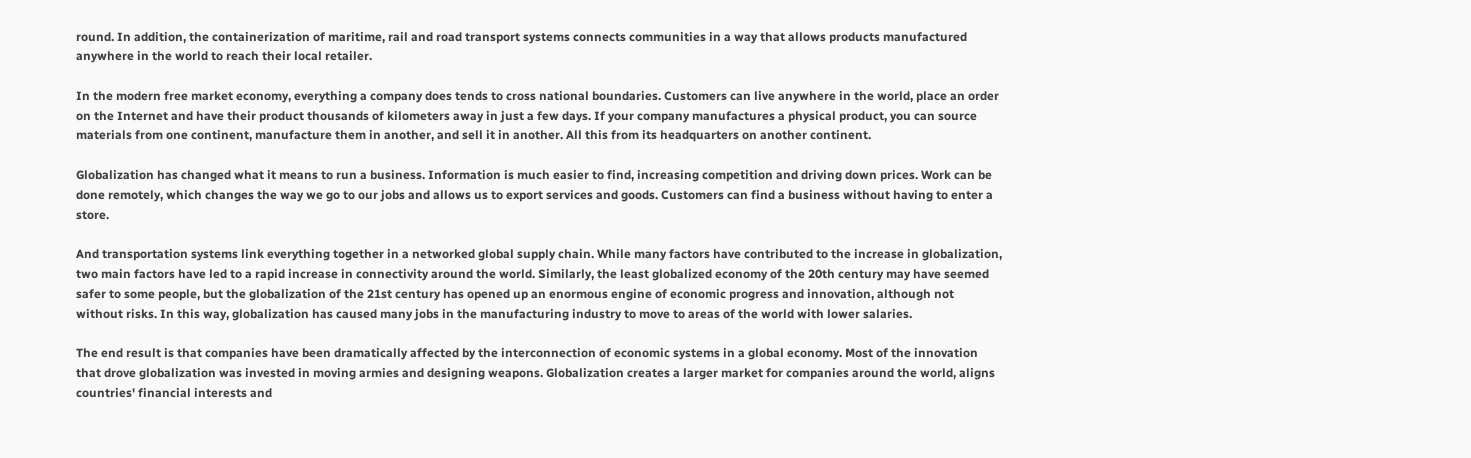round. In addition, the containerization of maritime, rail and road transport systems connects communities in a way that allows products manufactured anywhere in the world to reach their local retailer.

In the modern free market economy, everything a company does tends to cross national boundaries. Customers can live anywhere in the world, place an order on the Internet and have their product thousands of kilometers away in just a few days. If your company manufactures a physical product, you can source materials from one continent, manufacture them in another, and sell it in another. All this from its headquarters on another continent.

Globalization has changed what it means to run a business. Information is much easier to find, increasing competition and driving down prices. Work can be done remotely, which changes the way we go to our jobs and allows us to export services and goods. Customers can find a business without having to enter a store.

And transportation systems link everything together in a networked global supply chain. While many factors have contributed to the increase in globalization, two main factors have led to a rapid increase in connectivity around the world. Similarly, the least globalized economy of the 20th century may have seemed safer to some people, but the globalization of the 21st century has opened up an enormous engine of economic progress and innovation, although not without risks. In this way, globalization has caused many jobs in the manufacturing industry to move to areas of the world with lower salaries.

The end result is that companies have been dramatically affected by the interconnection of economic systems in a global economy. Most of the innovation that drove globalization was invested in moving armies and designing weapons. Globalization creates a larger market for companies around the world, aligns countries' financial interests and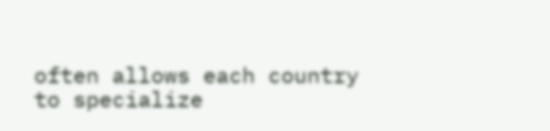often allows each country to specialize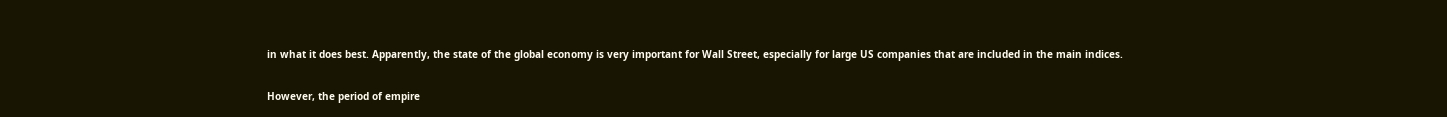in what it does best. Apparently, the state of the global economy is very important for Wall Street, especially for large US companies that are included in the main indices.

However, the period of empire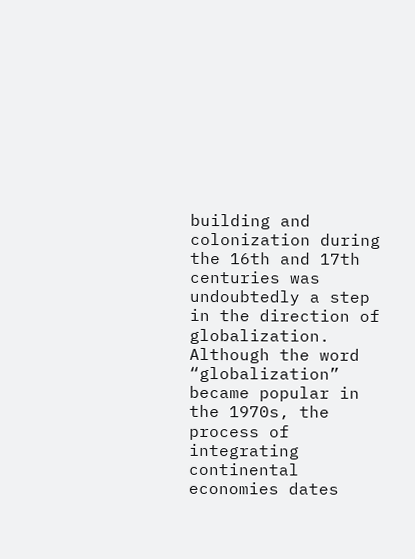building and colonization during the 16th and 17th centuries was undoubtedly a step in the direction of globalization. Although the word “globalization” became popular in the 1970s, the process of integrating continental economies dates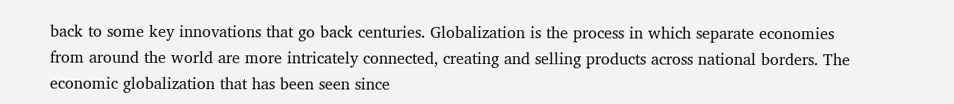back to some key innovations that go back centuries. Globalization is the process in which separate economies from around the world are more intricately connected, creating and selling products across national borders. The economic globalization that has been seen since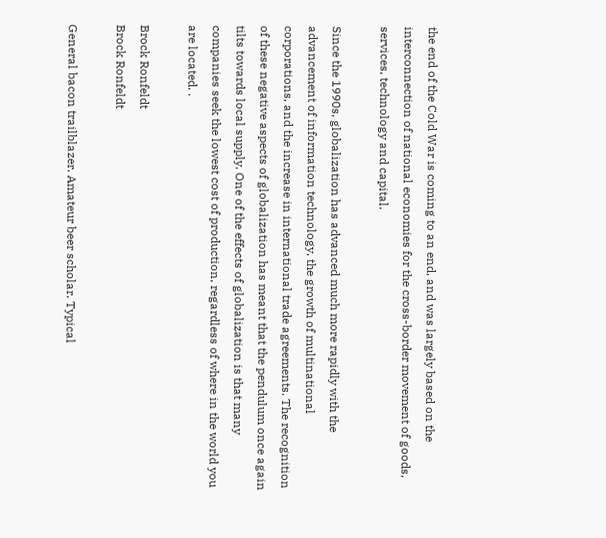the end of the Cold War is coming to an end, and was largely based on the interconnection of national economies for the cross-border movement of goods, services, technology and capital.

Since the 1990s, globalization has advanced much more rapidly with the advancement of information technology, the growth of multinational corporations, and the increase in international trade agreements. The recognition of these negative aspects of globalization has meant that the pendulum once again tilts towards local supply. One of the effects of globalization is that many companies seek the lowest cost of production, regardless of where in the world you are located. .

Brock Ronfeldt
Brock Ronfeldt

General bacon trailblazer. Amateur beer scholar. Typical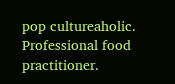pop cultureaholic. Professional food practitioner.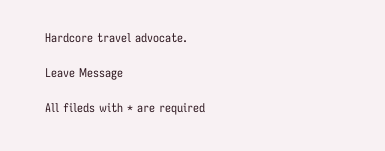Hardcore travel advocate.

Leave Message

All fileds with * are required